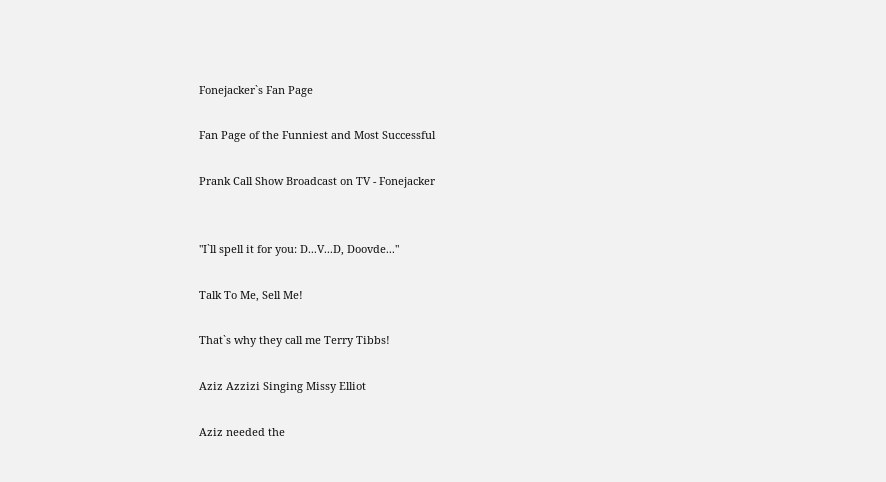Fonejacker`s Fan Page

Fan Page of the Funniest and Most Successful

Prank Call Show Broadcast on TV - Fonejacker


"I`ll spell it for you: D...V...D, Doovde..."

Talk To Me, Sell Me!

That`s why they call me Terry Tibbs!

Aziz Azzizi Singing Missy Elliot

Aziz needed the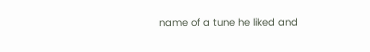name of a tune he liked and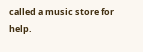called a music store for help.